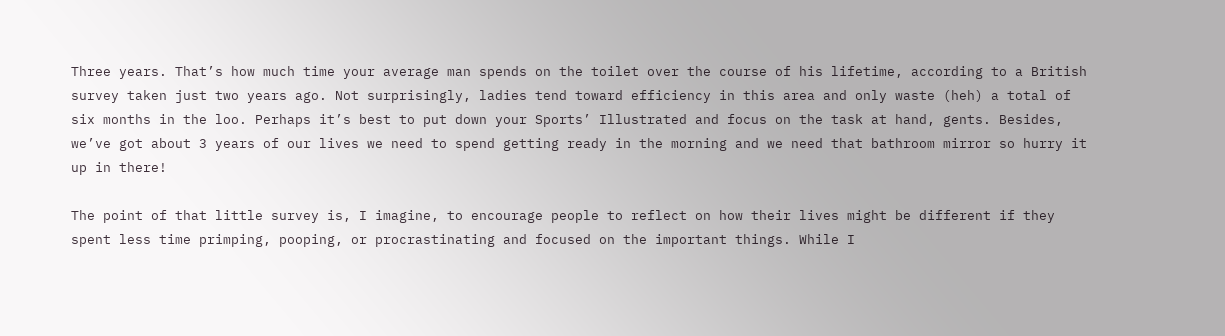Three years. That’s how much time your average man spends on the toilet over the course of his lifetime, according to a British survey taken just two years ago. Not surprisingly, ladies tend toward efficiency in this area and only waste (heh) a total of six months in the loo. Perhaps it’s best to put down your Sports’ Illustrated and focus on the task at hand, gents. Besides, we’ve got about 3 years of our lives we need to spend getting ready in the morning and we need that bathroom mirror so hurry it up in there!

The point of that little survey is, I imagine, to encourage people to reflect on how their lives might be different if they spent less time primping, pooping, or procrastinating and focused on the important things. While I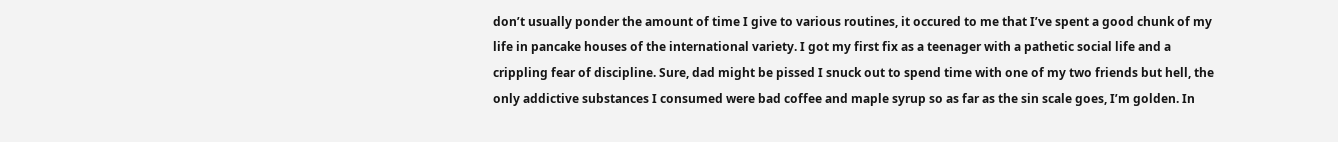don’t usually ponder the amount of time I give to various routines, it occured to me that I’ve spent a good chunk of my life in pancake houses of the international variety. I got my first fix as a teenager with a pathetic social life and a crippling fear of discipline. Sure, dad might be pissed I snuck out to spend time with one of my two friends but hell, the only addictive substances I consumed were bad coffee and maple syrup so as far as the sin scale goes, I’m golden. In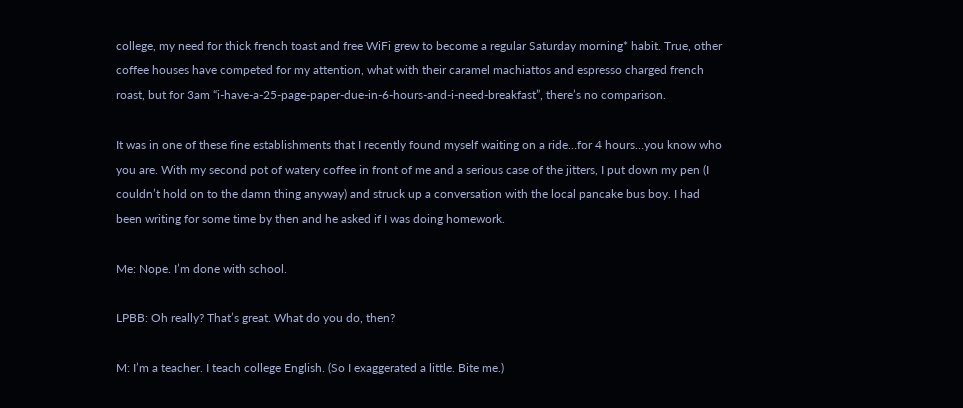college, my need for thick french toast and free WiFi grew to become a regular Saturday morning* habit. True, other coffee houses have competed for my attention, what with their caramel machiattos and espresso charged french roast, but for 3am “i-have-a-25-page-paper-due-in-6-hours-and-i-need-breakfast”, there’s no comparison.

It was in one of these fine establishments that I recently found myself waiting on a ride…for 4 hours…you know who you are. With my second pot of watery coffee in front of me and a serious case of the jitters, I put down my pen (I couldn’t hold on to the damn thing anyway) and struck up a conversation with the local pancake bus boy. I had been writing for some time by then and he asked if I was doing homework.

Me: Nope. I’m done with school.

LPBB: Oh really? That’s great. What do you do, then?

M: I’m a teacher. I teach college English. (So I exaggerated a little. Bite me.)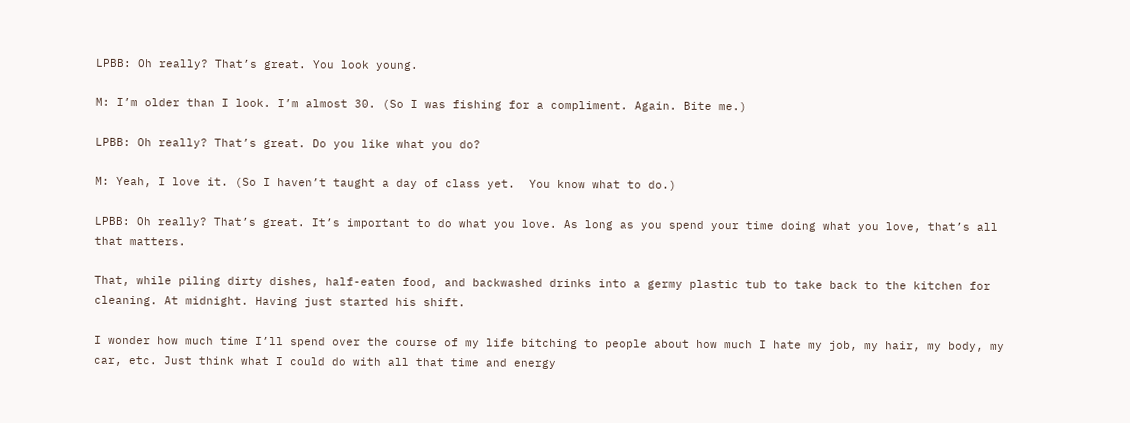LPBB: Oh really? That’s great. You look young.

M: I’m older than I look. I’m almost 30. (So I was fishing for a compliment. Again. Bite me.)

LPBB: Oh really? That’s great. Do you like what you do?

M: Yeah, I love it. (So I haven’t taught a day of class yet.  You know what to do.)

LPBB: Oh really? That’s great. It’s important to do what you love. As long as you spend your time doing what you love, that’s all that matters.

That, while piling dirty dishes, half-eaten food, and backwashed drinks into a germy plastic tub to take back to the kitchen for cleaning. At midnight. Having just started his shift.

I wonder how much time I’ll spend over the course of my life bitching to people about how much I hate my job, my hair, my body, my car, etc. Just think what I could do with all that time and energy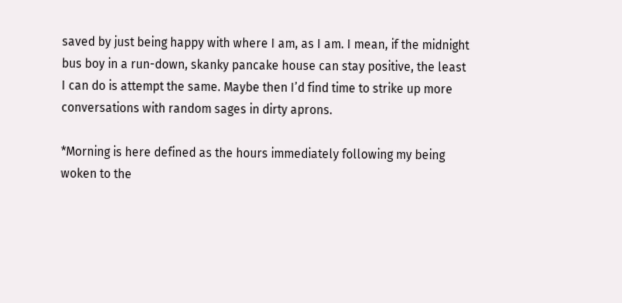saved by just being happy with where I am, as I am. I mean, if the midnight bus boy in a run-down, skanky pancake house can stay positive, the least I can do is attempt the same. Maybe then I’d find time to strike up more conversations with random sages in dirty aprons.

*Morning is here defined as the hours immediately following my being woken to the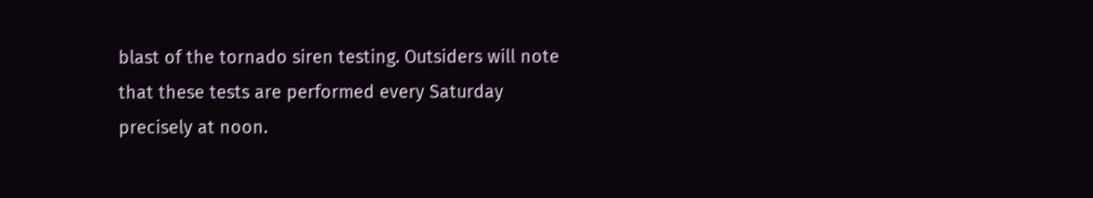blast of the tornado siren testing. Outsiders will note that these tests are performed every Saturday precisely at noon.